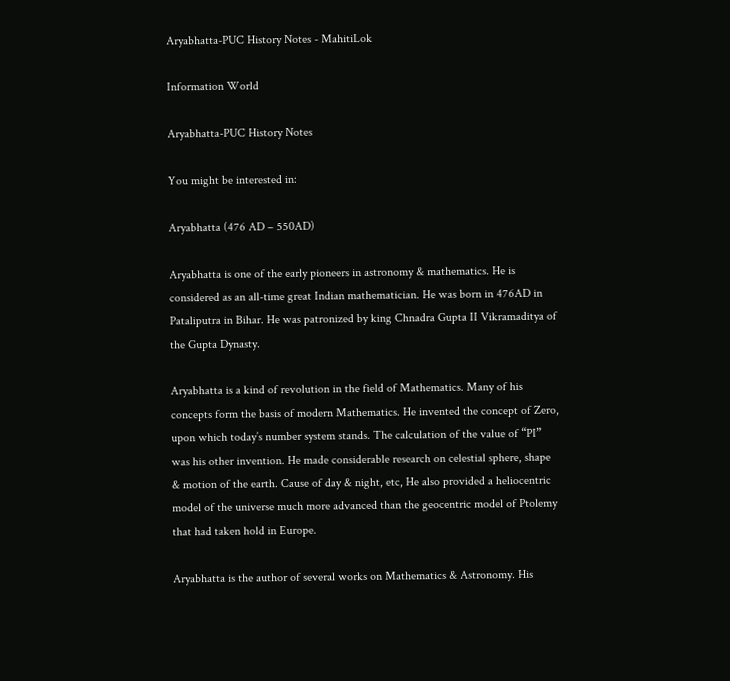Aryabhatta-PUC History Notes - MahitiLok

Information World

Aryabhatta-PUC History Notes

You might be interested in:

Aryabhatta (476 AD – 550AD)

Aryabhatta is one of the early pioneers in astronomy & mathematics. He is considered as an all-time great Indian mathematician. He was born in 476AD in Pataliputra in Bihar. He was patronized by king Chnadra Gupta II Vikramaditya of the Gupta Dynasty.

Aryabhatta is a kind of revolution in the field of Mathematics. Many of his concepts form the basis of modern Mathematics. He invented the concept of Zero, upon which today’s number system stands. The calculation of the value of “PI” was his other invention. He made considerable research on celestial sphere, shape & motion of the earth. Cause of day & night, etc, He also provided a heliocentric model of the universe much more advanced than the geocentric model of Ptolemy that had taken hold in Europe.

Aryabhatta is the author of several works on Mathematics & Astronomy. His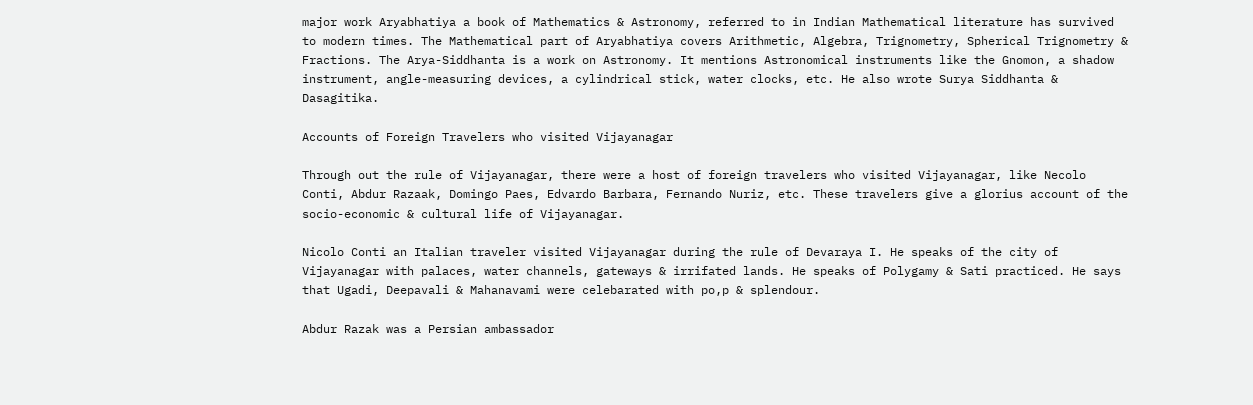major work Aryabhatiya a book of Mathematics & Astronomy, referred to in Indian Mathematical literature has survived to modern times. The Mathematical part of Aryabhatiya covers Arithmetic, Algebra, Trignometry, Spherical Trignometry & Fractions. The Arya-Siddhanta is a work on Astronomy. It mentions Astronomical instruments like the Gnomon, a shadow instrument, angle-measuring devices, a cylindrical stick, water clocks, etc. He also wrote Surya Siddhanta & Dasagitika.

Accounts of Foreign Travelers who visited Vijayanagar

Through out the rule of Vijayanagar, there were a host of foreign travelers who visited Vijayanagar, like Necolo Conti, Abdur Razaak, Domingo Paes, Edvardo Barbara, Fernando Nuriz, etc. These travelers give a glorius account of the socio-economic & cultural life of Vijayanagar.

Nicolo Conti an Italian traveler visited Vijayanagar during the rule of Devaraya I. He speaks of the city of Vijayanagar with palaces, water channels, gateways & irrifated lands. He speaks of Polygamy & Sati practiced. He says that Ugadi, Deepavali & Mahanavami were celebarated with po,p & splendour.

Abdur Razak was a Persian ambassador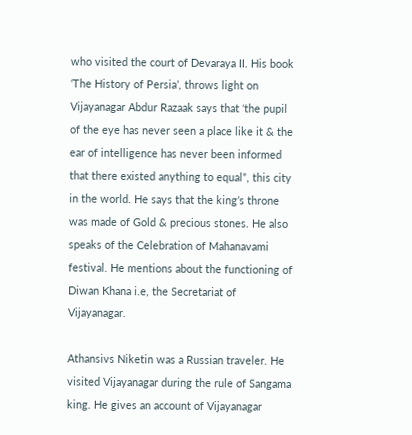who visited the court of Devaraya II. His book ‘The History of Persia’, throws light on Vijayanagar Abdur Razaak says that ‘the pupil of the eye has never seen a place like it & the ear of intelligence has never been informed that there existed anything to equal”, this city in the world. He says that the king’s throne was made of Gold & precious stones. He also speaks of the Celebration of Mahanavami festival. He mentions about the functioning of Diwan Khana i.e, the Secretariat of Vijayanagar.

Athansivs Niketin was a Russian traveler. He visited Vijayanagar during the rule of Sangama king. He gives an account of Vijayanagar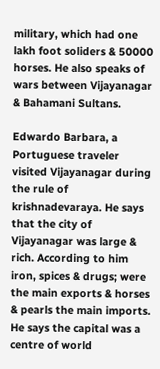military, which had one lakh foot soliders & 50000 horses. He also speaks of wars between Vijayanagar & Bahamani Sultans.

Edwardo Barbara, a Portuguese traveler visited Vijayanagar during the rule of krishnadevaraya. He says that the city of Vijayanagar was large & rich. According to him iron, spices & drugs; were the main exports & horses & pearls the main imports. He says the capital was a centre of world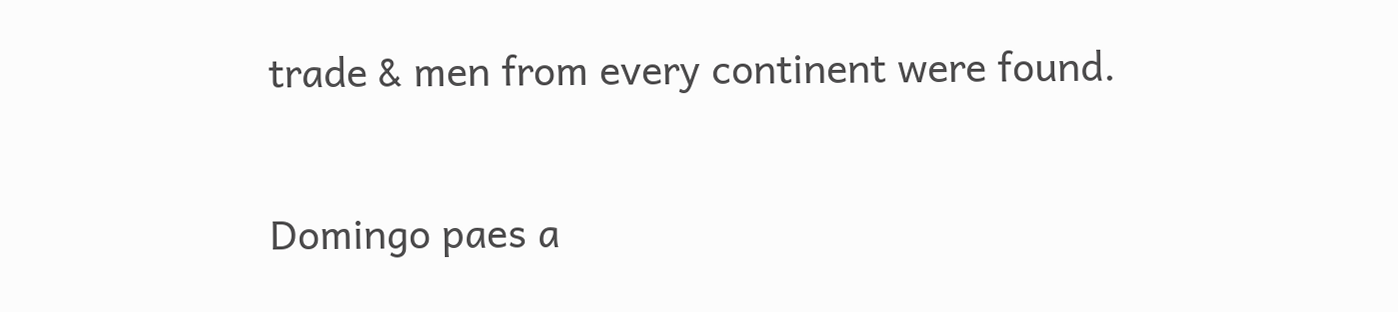trade & men from every continent were found.

Domingo paes a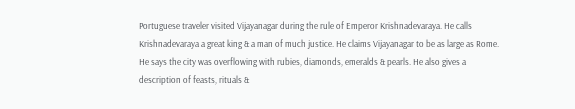Portuguese traveler visited Vijayanagar during the rule of Emperor Krishnadevaraya. He calls Krishnadevaraya a great king & a man of much justice. He claims Vijayanagar to be as large as Rome. He says the city was overflowing with rubies, diamonds, emeralds & pearls. He also gives a description of feasts, rituals &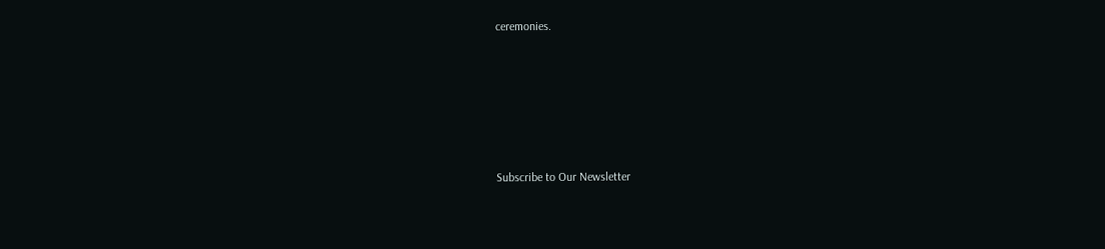ceremonies.






Subscribe to Our Newsletter